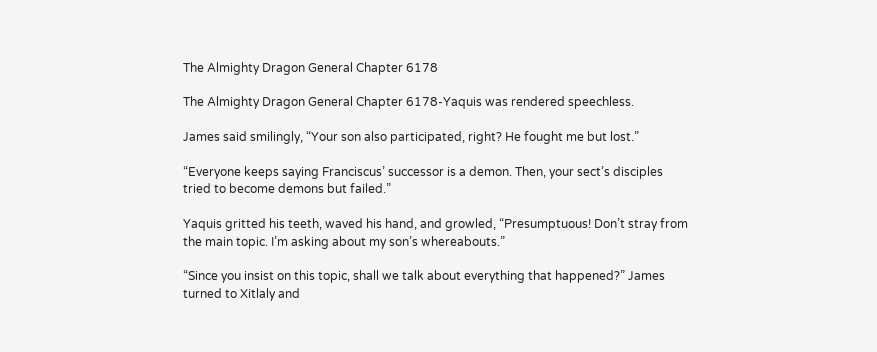The Almighty Dragon General Chapter 6178

The Almighty Dragon General Chapter 6178-Yaquis was rendered speechless.

James said smilingly, “Your son also participated, right? He fought me but lost.”

“Everyone keeps saying Franciscus’ successor is a demon. Then, your sect’s disciples tried to become demons but failed.”

Yaquis gritted his teeth, waved his hand, and growled, “Presumptuous! Don’t stray from the main topic. I’m asking about my son’s whereabouts.”

“Since you insist on this topic, shall we talk about everything that happened?” James turned to Xitlaly and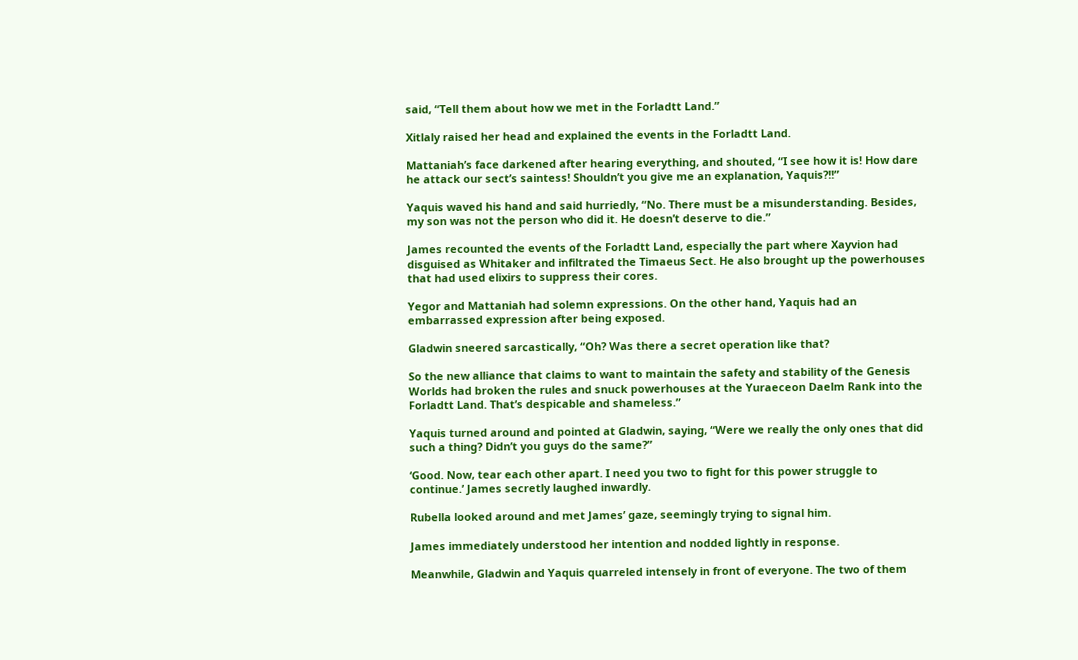said, “Tell them about how we met in the Forladtt Land.”

Xitlaly raised her head and explained the events in the Forladtt Land.

Mattaniah’s face darkened after hearing everything, and shouted, “I see how it is! How dare he attack our sect’s saintess! Shouldn’t you give me an explanation, Yaquis?!!”

Yaquis waved his hand and said hurriedly, “No. There must be a misunderstanding. Besides, my son was not the person who did it. He doesn’t deserve to die.”

James recounted the events of the Forladtt Land, especially the part where Xayvion had disguised as Whitaker and infiltrated the Timaeus Sect. He also brought up the powerhouses that had used elixirs to suppress their cores.

Yegor and Mattaniah had solemn expressions. On the other hand, Yaquis had an embarrassed expression after being exposed.

Gladwin sneered sarcastically, “Oh? Was there a secret operation like that?

So the new alliance that claims to want to maintain the safety and stability of the Genesis Worlds had broken the rules and snuck powerhouses at the Yuraeceon Daelm Rank into the Forladtt Land. That’s despicable and shameless.”

Yaquis turned around and pointed at Gladwin, saying, “Were we really the only ones that did such a thing? Didn’t you guys do the same?”

‘Good. Now, tear each other apart. I need you two to fight for this power struggle to continue.’ James secretly laughed inwardly.

Rubella looked around and met James’ gaze, seemingly trying to signal him.

James immediately understood her intention and nodded lightly in response.

Meanwhile, Gladwin and Yaquis quarreled intensely in front of everyone. The two of them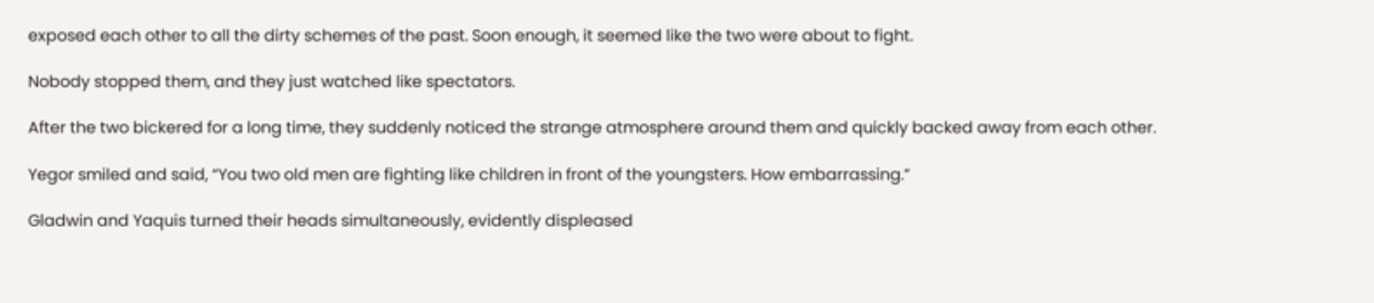exposed each other to all the dirty schemes of the past. Soon enough, it seemed like the two were about to fight.

Nobody stopped them, and they just watched like spectators.

After the two bickered for a long time, they suddenly noticed the strange atmosphere around them and quickly backed away from each other.

Yegor smiled and said, “You two old men are fighting like children in front of the youngsters. How embarrassing.”

Gladwin and Yaquis turned their heads simultaneously, evidently displeased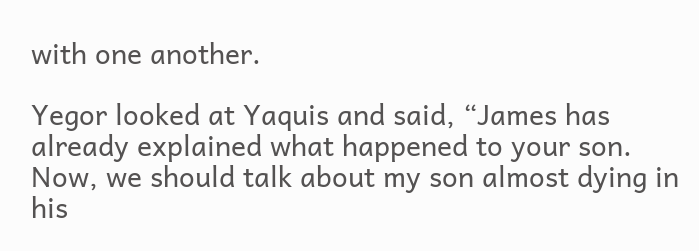with one another.

Yegor looked at Yaquis and said, “James has already explained what happened to your son. Now, we should talk about my son almost dying in his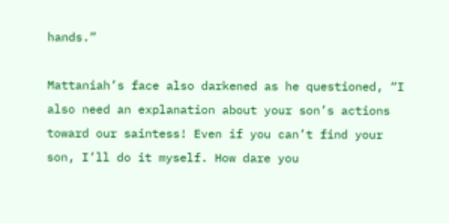hands.”

Mattaniah’s face also darkened as he questioned, “I also need an explanation about your son’s actions toward our saintess! Even if you can’t find your son, I’ll do it myself. How dare you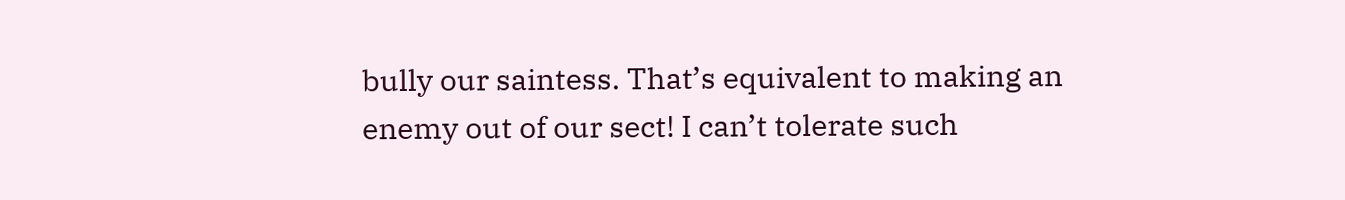bully our saintess. That’s equivalent to making an enemy out of our sect! I can’t tolerate such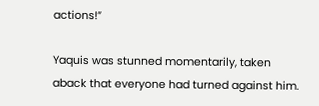actions!”

Yaquis was stunned momentarily, taken aback that everyone had turned against him.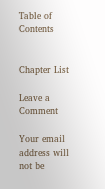Table of Contents


Chapter List

Leave a Comment

Your email address will not be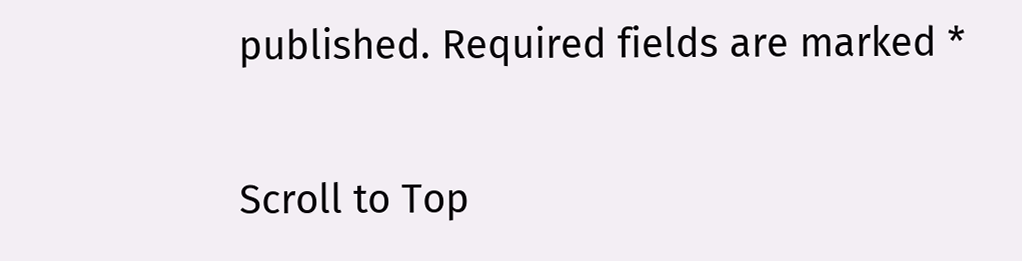published. Required fields are marked *

Scroll to Top